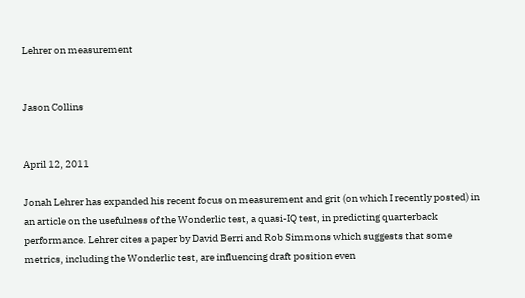Lehrer on measurement


Jason Collins


April 12, 2011

Jonah Lehrer has expanded his recent focus on measurement and grit (on which I recently posted) in an article on the usefulness of the Wonderlic test, a quasi-IQ test, in predicting quarterback performance. Lehrer cites a paper by David Berri and Rob Simmons which suggests that some metrics, including the Wonderlic test, are influencing draft position even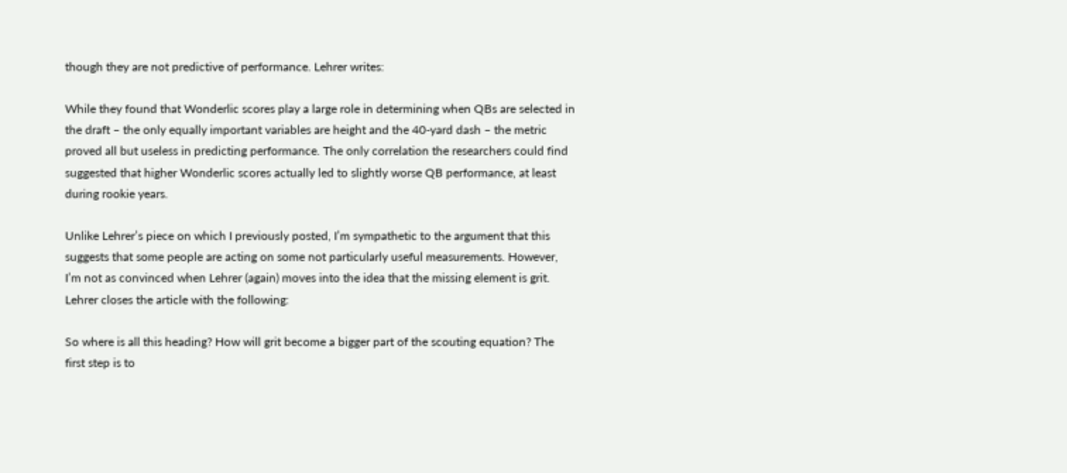though they are not predictive of performance. Lehrer writes:

While they found that Wonderlic scores play a large role in determining when QBs are selected in the draft – the only equally important variables are height and the 40-yard dash – the metric proved all but useless in predicting performance. The only correlation the researchers could find suggested that higher Wonderlic scores actually led to slightly worse QB performance, at least during rookie years.

Unlike Lehrer’s piece on which I previously posted, I’m sympathetic to the argument that this suggests that some people are acting on some not particularly useful measurements. However, I’m not as convinced when Lehrer (again) moves into the idea that the missing element is grit. Lehrer closes the article with the following:

So where is all this heading? How will grit become a bigger part of the scouting equation? The first step is to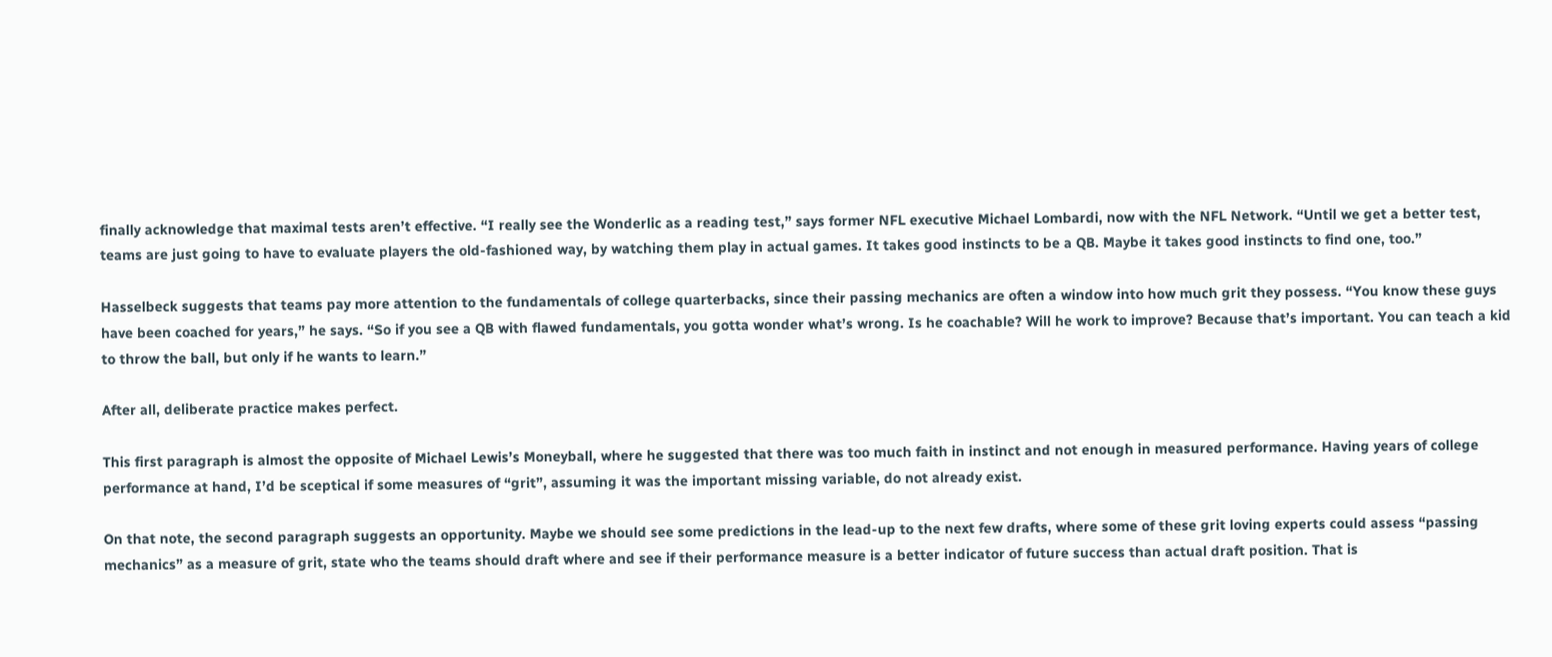finally acknowledge that maximal tests aren’t effective. “I really see the Wonderlic as a reading test,” says former NFL executive Michael Lombardi, now with the NFL Network. “Until we get a better test, teams are just going to have to evaluate players the old-fashioned way, by watching them play in actual games. It takes good instincts to be a QB. Maybe it takes good instincts to find one, too.”

Hasselbeck suggests that teams pay more attention to the fundamentals of college quarterbacks, since their passing mechanics are often a window into how much grit they possess. “You know these guys have been coached for years,” he says. “So if you see a QB with flawed fundamentals, you gotta wonder what’s wrong. Is he coachable? Will he work to improve? Because that’s important. You can teach a kid to throw the ball, but only if he wants to learn.”

After all, deliberate practice makes perfect.

This first paragraph is almost the opposite of Michael Lewis’s Moneyball, where he suggested that there was too much faith in instinct and not enough in measured performance. Having years of college performance at hand, I’d be sceptical if some measures of “grit”, assuming it was the important missing variable, do not already exist.

On that note, the second paragraph suggests an opportunity. Maybe we should see some predictions in the lead-up to the next few drafts, where some of these grit loving experts could assess “passing mechanics” as a measure of grit, state who the teams should draft where and see if their performance measure is a better indicator of future success than actual draft position. That is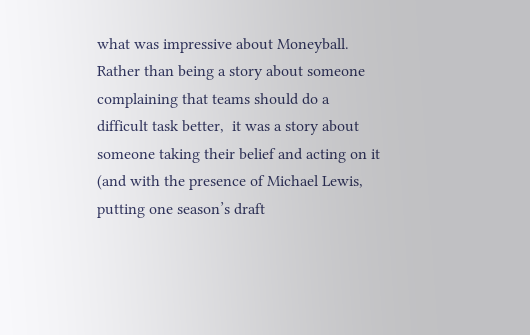what was impressive about Moneyball. Rather than being a story about someone complaining that teams should do a difficult task better,  it was a story about someone taking their belief and acting on it (and with the presence of Michael Lewis, putting one season’s draft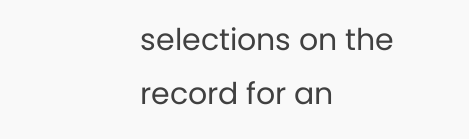selections on the record for an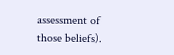assessment of those beliefs).